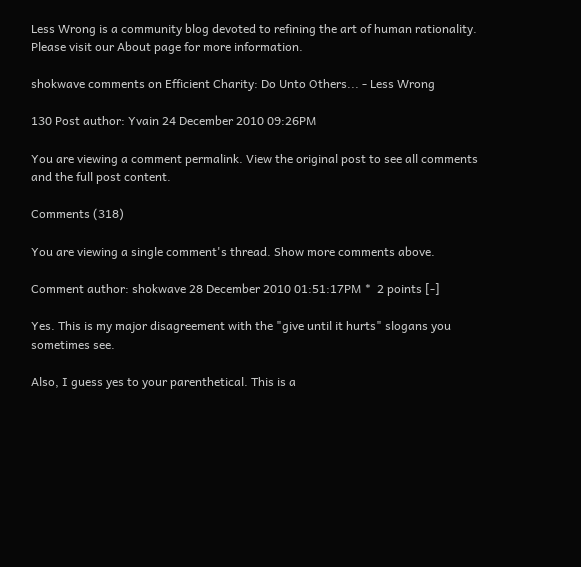Less Wrong is a community blog devoted to refining the art of human rationality. Please visit our About page for more information.

shokwave comments on Efficient Charity: Do Unto Others... - Less Wrong

130 Post author: Yvain 24 December 2010 09:26PM

You are viewing a comment permalink. View the original post to see all comments and the full post content.

Comments (318)

You are viewing a single comment's thread. Show more comments above.

Comment author: shokwave 28 December 2010 01:51:17PM *  2 points [-]

Yes. This is my major disagreement with the "give until it hurts" slogans you sometimes see.

Also, I guess yes to your parenthetical. This is a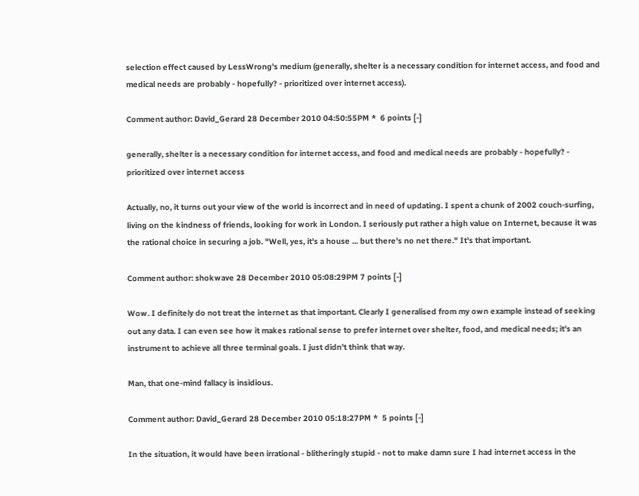selection effect caused by LessWrong's medium (generally, shelter is a necessary condition for internet access, and food and medical needs are probably - hopefully? - prioritized over internet access).

Comment author: David_Gerard 28 December 2010 04:50:55PM *  6 points [-]

generally, shelter is a necessary condition for internet access, and food and medical needs are probably - hopefully? - prioritized over internet access

Actually, no, it turns out your view of the world is incorrect and in need of updating. I spent a chunk of 2002 couch-surfing, living on the kindness of friends, looking for work in London. I seriously put rather a high value on Internet, because it was the rational choice in securing a job. "Well, yes, it's a house ... but there's no net there." It's that important.

Comment author: shokwave 28 December 2010 05:08:29PM 7 points [-]

Wow. I definitely do not treat the internet as that important. Clearly I generalised from my own example instead of seeking out any data. I can even see how it makes rational sense to prefer internet over shelter, food, and medical needs; it's an instrument to achieve all three terminal goals. I just didn't think that way.

Man, that one-mind fallacy is insidious.

Comment author: David_Gerard 28 December 2010 05:18:27PM *  5 points [-]

In the situation, it would have been irrational - blitheringly stupid - not to make damn sure I had internet access in the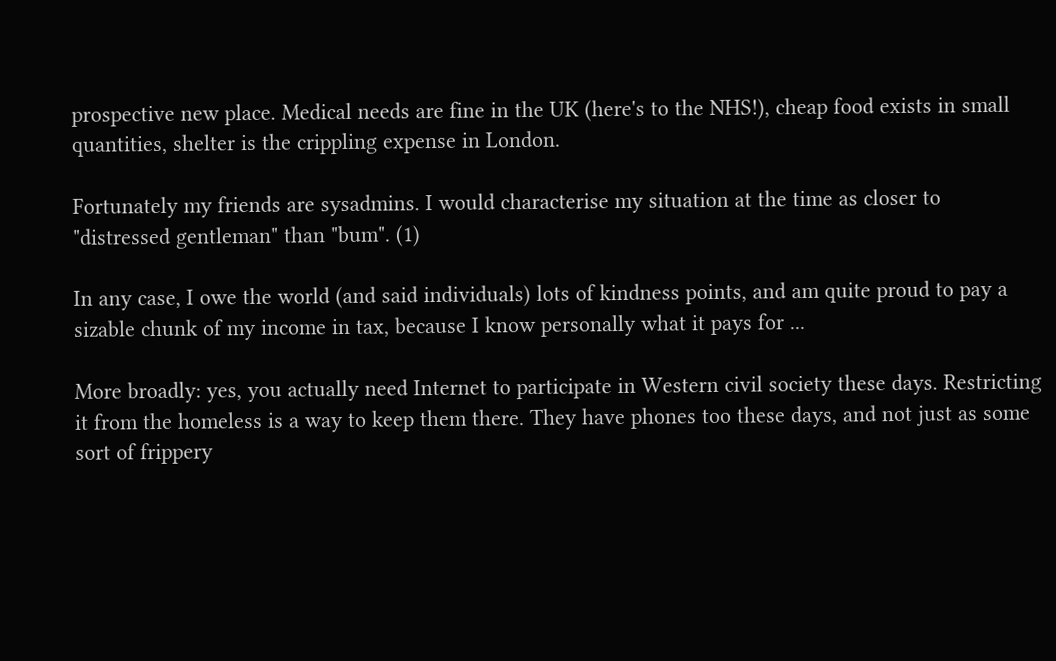prospective new place. Medical needs are fine in the UK (here's to the NHS!), cheap food exists in small quantities, shelter is the crippling expense in London.

Fortunately my friends are sysadmins. I would characterise my situation at the time as closer to "distressed gentleman" than "bum". (1)

In any case, I owe the world (and said individuals) lots of kindness points, and am quite proud to pay a sizable chunk of my income in tax, because I know personally what it pays for ...

More broadly: yes, you actually need Internet to participate in Western civil society these days. Restricting it from the homeless is a way to keep them there. They have phones too these days, and not just as some sort of frippery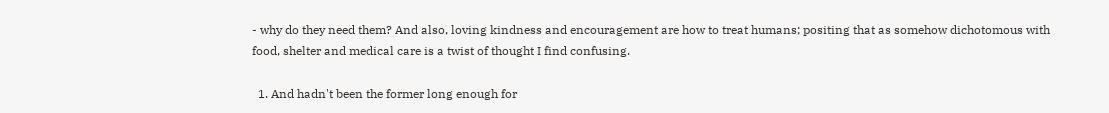- why do they need them? And also, loving kindness and encouragement are how to treat humans; positing that as somehow dichotomous with food, shelter and medical care is a twist of thought I find confusing.

  1. And hadn't been the former long enough for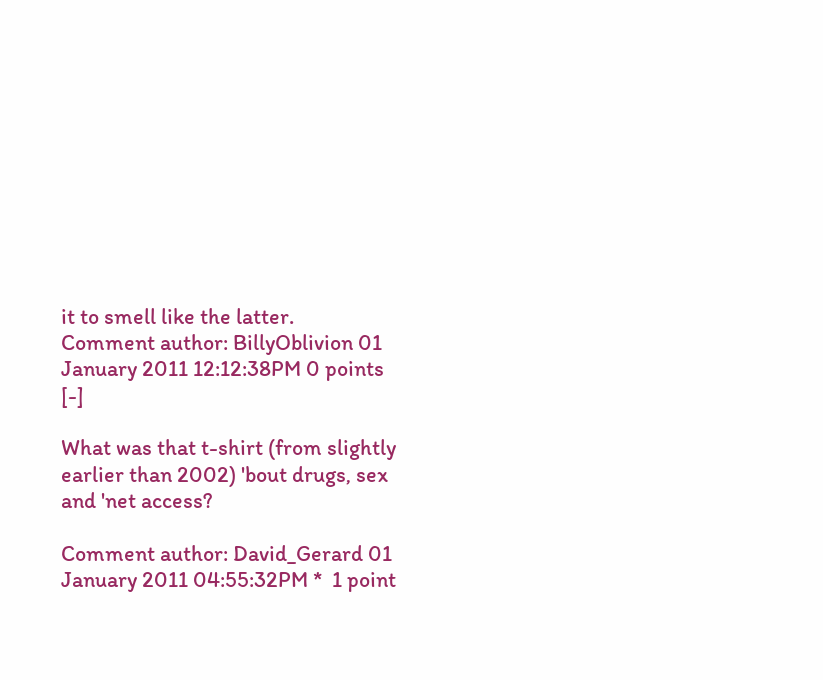it to smell like the latter.
Comment author: BillyOblivion 01 January 2011 12:12:38PM 0 points [-]

What was that t-shirt (from slightly earlier than 2002) 'bout drugs, sex and 'net access?

Comment author: David_Gerard 01 January 2011 04:55:32PM *  1 point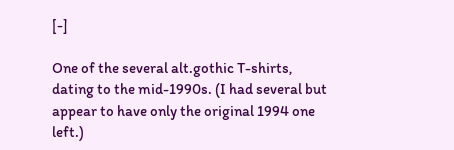[-]

One of the several alt.gothic T-shirts, dating to the mid-1990s. (I had several but appear to have only the original 1994 one left.)